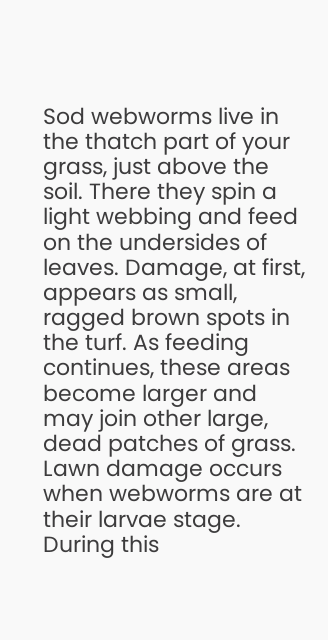Sod webworms live in the thatch part of your grass, just above the soil. There they spin a light webbing and feed on the undersides of leaves. Damage, at first, appears as small, ragged brown spots in the turf. As feeding continues, these areas become larger and may join other large, dead patches of grass. Lawn damage occurs when webworms are at their larvae stage. During this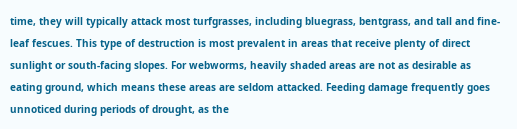time, they will typically attack most turfgrasses, including bluegrass, bentgrass, and tall and fine-leaf fescues. This type of destruction is most prevalent in areas that receive plenty of direct sunlight or south-facing slopes. For webworms, heavily shaded areas are not as desirable as eating ground, which means these areas are seldom attacked. Feeding damage frequently goes unnoticed during periods of drought, as the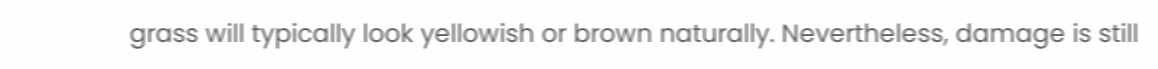grass will typically look yellowish or brown naturally. Nevertheless, damage is still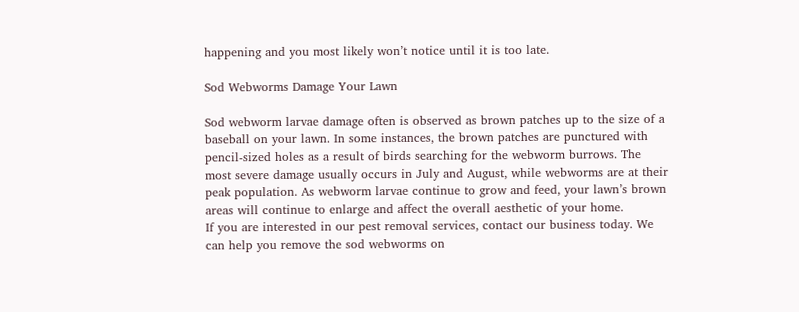happening and you most likely won’t notice until it is too late.

Sod Webworms Damage Your Lawn

Sod webworm larvae damage often is observed as brown patches up to the size of a baseball on your lawn. In some instances, the brown patches are punctured with pencil-sized holes as a result of birds searching for the webworm burrows. The most severe damage usually occurs in July and August, while webworms are at their peak population. As webworm larvae continue to grow and feed, your lawn’s brown areas will continue to enlarge and affect the overall aesthetic of your home.
If you are interested in our pest removal services, contact our business today. We can help you remove the sod webworms on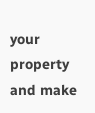your property and make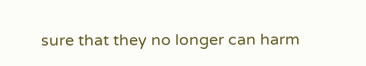sure that they no longer can harm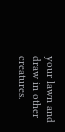your lawn and draw in other creatures.